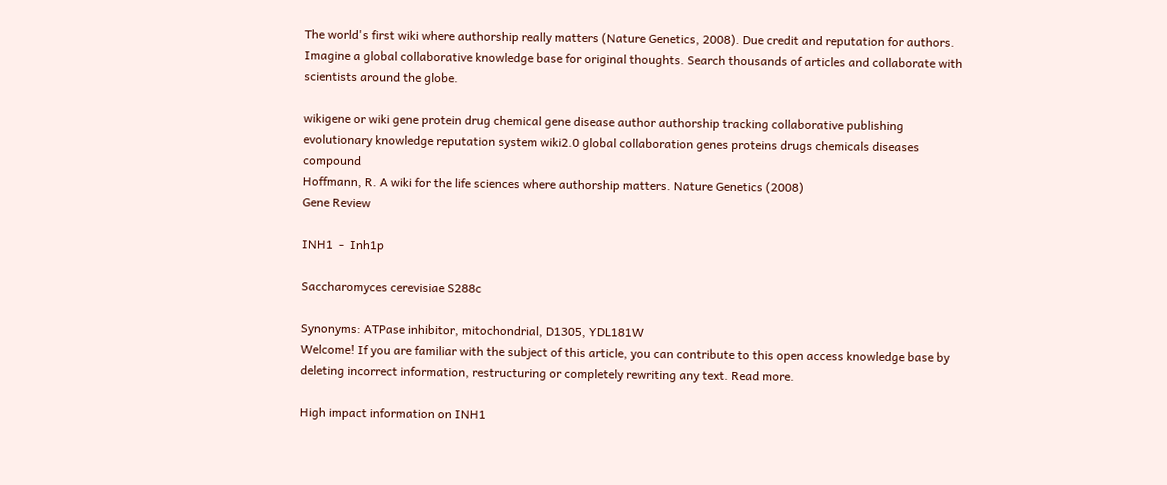The world's first wiki where authorship really matters (Nature Genetics, 2008). Due credit and reputation for authors. Imagine a global collaborative knowledge base for original thoughts. Search thousands of articles and collaborate with scientists around the globe.

wikigene or wiki gene protein drug chemical gene disease author authorship tracking collaborative publishing evolutionary knowledge reputation system wiki2.0 global collaboration genes proteins drugs chemicals diseases compound
Hoffmann, R. A wiki for the life sciences where authorship matters. Nature Genetics (2008)
Gene Review

INH1  -  Inh1p

Saccharomyces cerevisiae S288c

Synonyms: ATPase inhibitor, mitochondrial, D1305, YDL181W
Welcome! If you are familiar with the subject of this article, you can contribute to this open access knowledge base by deleting incorrect information, restructuring or completely rewriting any text. Read more.

High impact information on INH1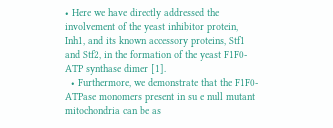• Here we have directly addressed the involvement of the yeast inhibitor protein, Inh1, and its known accessory proteins, Stf1 and Stf2, in the formation of the yeast F1F0-ATP synthase dimer [1].
  • Furthermore, we demonstrate that the F1F0-ATPase monomers present in su e null mutant mitochondria can be as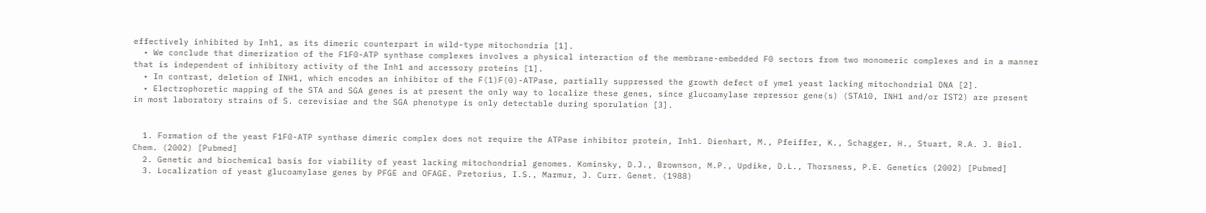effectively inhibited by Inh1, as its dimeric counterpart in wild-type mitochondria [1].
  • We conclude that dimerization of the F1F0-ATP synthase complexes involves a physical interaction of the membrane-embedded F0 sectors from two monomeric complexes and in a manner that is independent of inhibitory activity of the Inh1 and accessory proteins [1].
  • In contrast, deletion of INH1, which encodes an inhibitor of the F(1)F(0)-ATPase, partially suppressed the growth defect of yme1 yeast lacking mitochondrial DNA [2].
  • Electrophoretic mapping of the STA and SGA genes is at present the only way to localize these genes, since glucoamylase repressor gene(s) (STA10, INH1 and/or IST2) are present in most laboratory strains of S. cerevisiae and the SGA phenotype is only detectable during sporulation [3].


  1. Formation of the yeast F1F0-ATP synthase dimeric complex does not require the ATPase inhibitor protein, Inh1. Dienhart, M., Pfeiffer, K., Schagger, H., Stuart, R.A. J. Biol. Chem. (2002) [Pubmed]
  2. Genetic and biochemical basis for viability of yeast lacking mitochondrial genomes. Kominsky, D.J., Brownson, M.P., Updike, D.L., Thorsness, P.E. Genetics (2002) [Pubmed]
  3. Localization of yeast glucoamylase genes by PFGE and OFAGE. Pretorius, I.S., Marmur, J. Curr. Genet. (1988)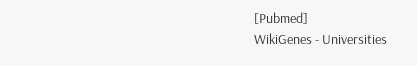[Pubmed]
WikiGenes - Universities